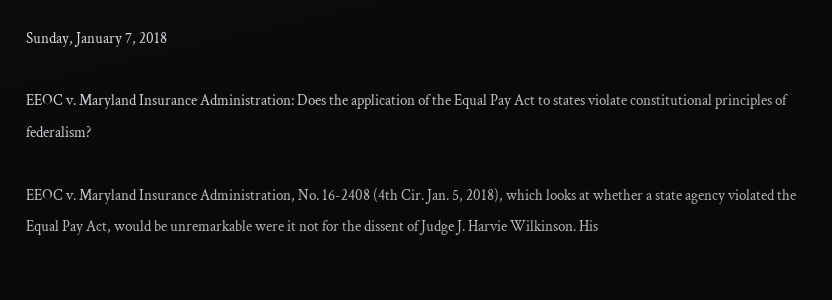Sunday, January 7, 2018

EEOC v. Maryland Insurance Administration: Does the application of the Equal Pay Act to states violate constitutional principles of federalism?

EEOC v. Maryland Insurance Administration, No. 16-2408 (4th Cir. Jan. 5, 2018), which looks at whether a state agency violated the Equal Pay Act, would be unremarkable were it not for the dissent of Judge J. Harvie Wilkinson. His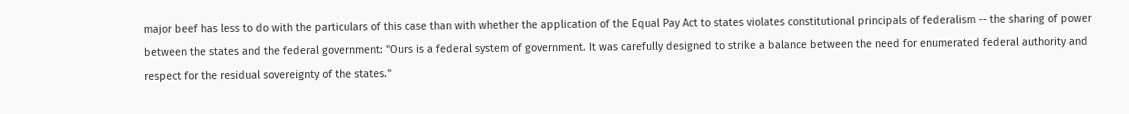major beef has less to do with the particulars of this case than with whether the application of the Equal Pay Act to states violates constitutional principals of federalism -- the sharing of power between the states and the federal government: "Ours is a federal system of government. It was carefully designed to strike a balance between the need for enumerated federal authority and respect for the residual sovereignty of the states."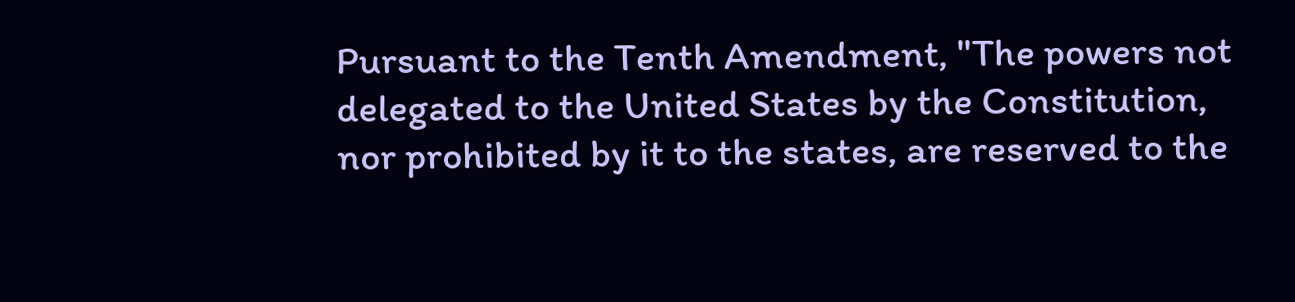Pursuant to the Tenth Amendment, "The powers not delegated to the United States by the Constitution, nor prohibited by it to the states, are reserved to the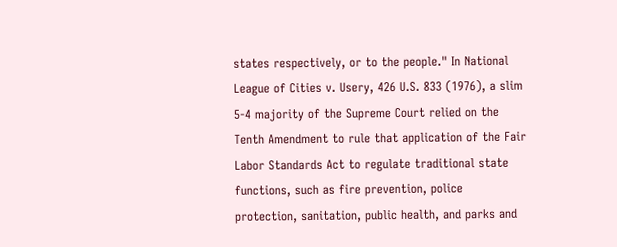states respectively, or to the people." In National League of Cities v. Usery, 426 U.S. 833 (1976), a slim 5-4 majority of the Supreme Court relied on the Tenth Amendment to rule that application of the Fair Labor Standards Act to regulate traditional state functions, such as fire prevention, police protection, sanitation, public health, and parks and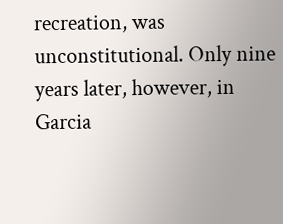recreation, was unconstitutional. Only nine years later, however, in Garcia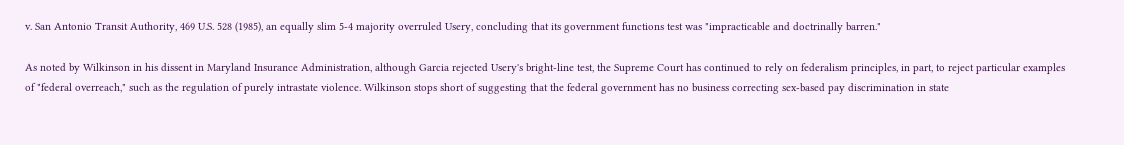v. San Antonio Transit Authority, 469 U.S. 528 (1985), an equally slim 5-4 majority overruled Usery, concluding that its government functions test was "impracticable and doctrinally barren."

As noted by Wilkinson in his dissent in Maryland Insurance Administration, although Garcia rejected Usery's bright-line test, the Supreme Court has continued to rely on federalism principles, in part, to reject particular examples of "federal overreach," such as the regulation of purely intrastate violence. Wilkinson stops short of suggesting that the federal government has no business correcting sex-based pay discrimination in state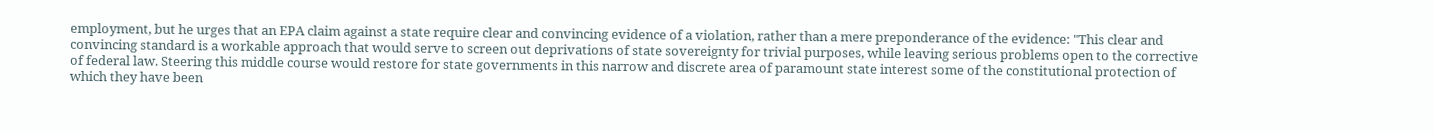employment, but he urges that an EPA claim against a state require clear and convincing evidence of a violation, rather than a mere preponderance of the evidence: "This clear and convincing standard is a workable approach that would serve to screen out deprivations of state sovereignty for trivial purposes, while leaving serious problems open to the corrective of federal law. Steering this middle course would restore for state governments in this narrow and discrete area of paramount state interest some of the constitutional protection of which they have been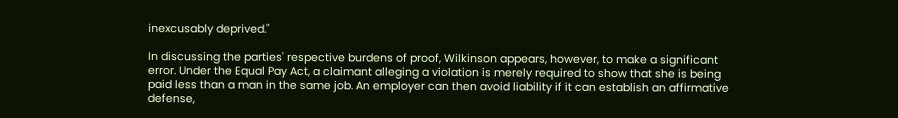inexcusably deprived."

In discussing the parties' respective burdens of proof, Wilkinson appears, however, to make a significant error. Under the Equal Pay Act, a claimant alleging a violation is merely required to show that she is being paid less than a man in the same job. An employer can then avoid liability if it can establish an affirmative defense,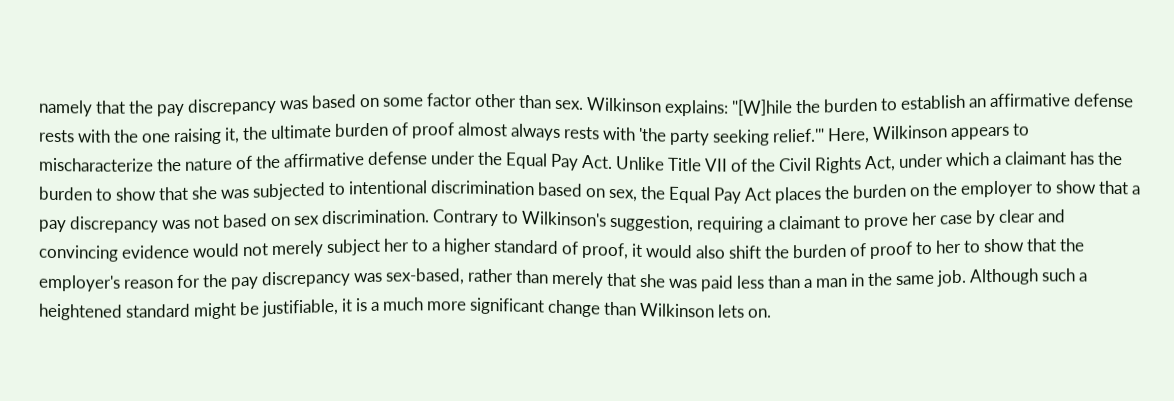namely that the pay discrepancy was based on some factor other than sex. Wilkinson explains: "[W]hile the burden to establish an affirmative defense rests with the one raising it, the ultimate burden of proof almost always rests with 'the party seeking relief.'" Here, Wilkinson appears to mischaracterize the nature of the affirmative defense under the Equal Pay Act. Unlike Title VII of the Civil Rights Act, under which a claimant has the burden to show that she was subjected to intentional discrimination based on sex, the Equal Pay Act places the burden on the employer to show that a pay discrepancy was not based on sex discrimination. Contrary to Wilkinson's suggestion, requiring a claimant to prove her case by clear and convincing evidence would not merely subject her to a higher standard of proof, it would also shift the burden of proof to her to show that the employer's reason for the pay discrepancy was sex-based, rather than merely that she was paid less than a man in the same job. Although such a heightened standard might be justifiable, it is a much more significant change than Wilkinson lets on.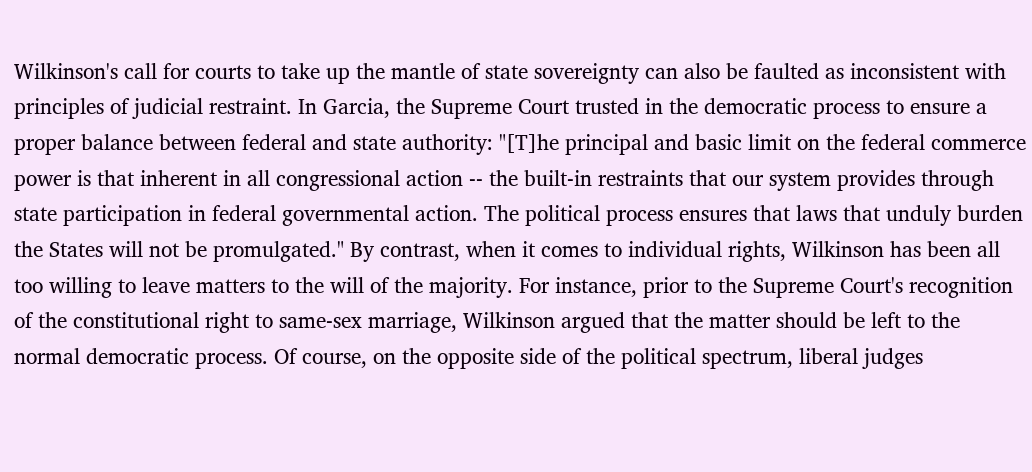Wilkinson's call for courts to take up the mantle of state sovereignty can also be faulted as inconsistent with principles of judicial restraint. In Garcia, the Supreme Court trusted in the democratic process to ensure a proper balance between federal and state authority: "[T]he principal and basic limit on the federal commerce power is that inherent in all congressional action -- the built-in restraints that our system provides through state participation in federal governmental action. The political process ensures that laws that unduly burden the States will not be promulgated." By contrast, when it comes to individual rights, Wilkinson has been all too willing to leave matters to the will of the majority. For instance, prior to the Supreme Court's recognition of the constitutional right to same-sex marriage, Wilkinson argued that the matter should be left to the normal democratic process. Of course, on the opposite side of the political spectrum, liberal judges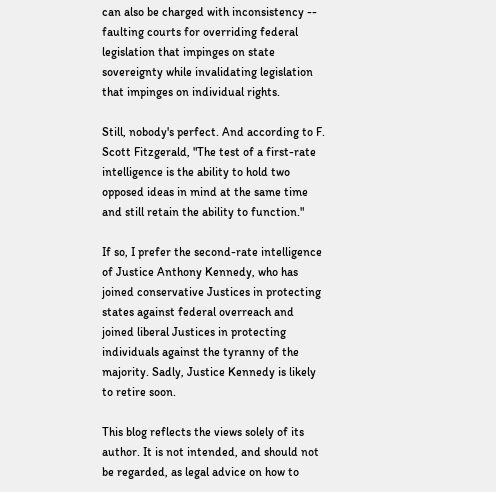can also be charged with inconsistency -- faulting courts for overriding federal legislation that impinges on state sovereignty while invalidating legislation that impinges on individual rights.

Still, nobody's perfect. And according to F. Scott Fitzgerald, "The test of a first-rate intelligence is the ability to hold two opposed ideas in mind at the same time and still retain the ability to function."

If so, I prefer the second-rate intelligence of Justice Anthony Kennedy, who has joined conservative Justices in protecting states against federal overreach and joined liberal Justices in protecting individuals against the tyranny of the majority. Sadly, Justice Kennedy is likely to retire soon.

This blog reflects the views solely of its author. It is not intended, and should not be regarded, as legal advice on how to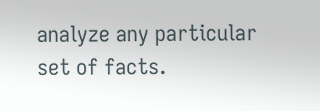analyze any particular set of facts.